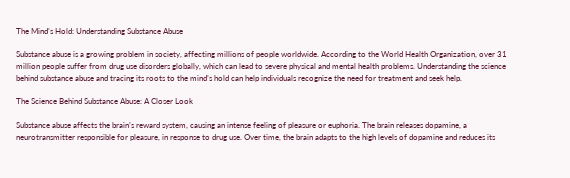The Mind’s Hold: Understanding Substance Abuse

Substance abuse is a growing problem in society, affecting millions of people worldwide. According to the World Health Organization, over 31 million people suffer from drug use disorders globally, which can lead to severe physical and mental health problems. Understanding the science behind substance abuse and tracing its roots to the mind’s hold can help individuals recognize the need for treatment and seek help.

The Science Behind Substance Abuse: A Closer Look

Substance abuse affects the brain’s reward system, causing an intense feeling of pleasure or euphoria. The brain releases dopamine, a neurotransmitter responsible for pleasure, in response to drug use. Over time, the brain adapts to the high levels of dopamine and reduces its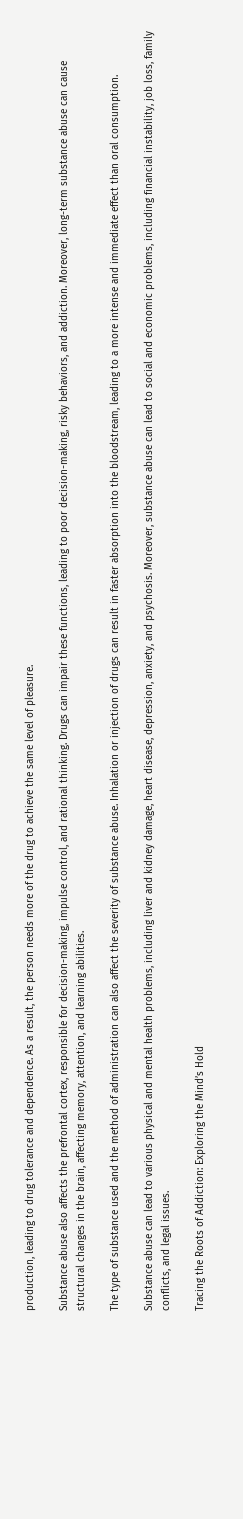production, leading to drug tolerance and dependence. As a result, the person needs more of the drug to achieve the same level of pleasure.

Substance abuse also affects the prefrontal cortex, responsible for decision-making, impulse control, and rational thinking. Drugs can impair these functions, leading to poor decision-making, risky behaviors, and addiction. Moreover, long-term substance abuse can cause structural changes in the brain, affecting memory, attention, and learning abilities.

The type of substance used and the method of administration can also affect the severity of substance abuse. Inhalation or injection of drugs can result in faster absorption into the bloodstream, leading to a more intense and immediate effect than oral consumption.

Substance abuse can lead to various physical and mental health problems, including liver and kidney damage, heart disease, depression, anxiety, and psychosis. Moreover, substance abuse can lead to social and economic problems, including financial instability, job loss, family conflicts, and legal issues.

Tracing the Roots of Addiction: Exploring the Mind’s Hold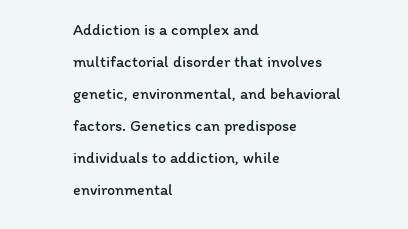Addiction is a complex and multifactorial disorder that involves genetic, environmental, and behavioral factors. Genetics can predispose individuals to addiction, while environmental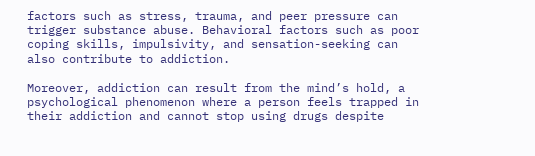factors such as stress, trauma, and peer pressure can trigger substance abuse. Behavioral factors such as poor coping skills, impulsivity, and sensation-seeking can also contribute to addiction.

Moreover, addiction can result from the mind’s hold, a psychological phenomenon where a person feels trapped in their addiction and cannot stop using drugs despite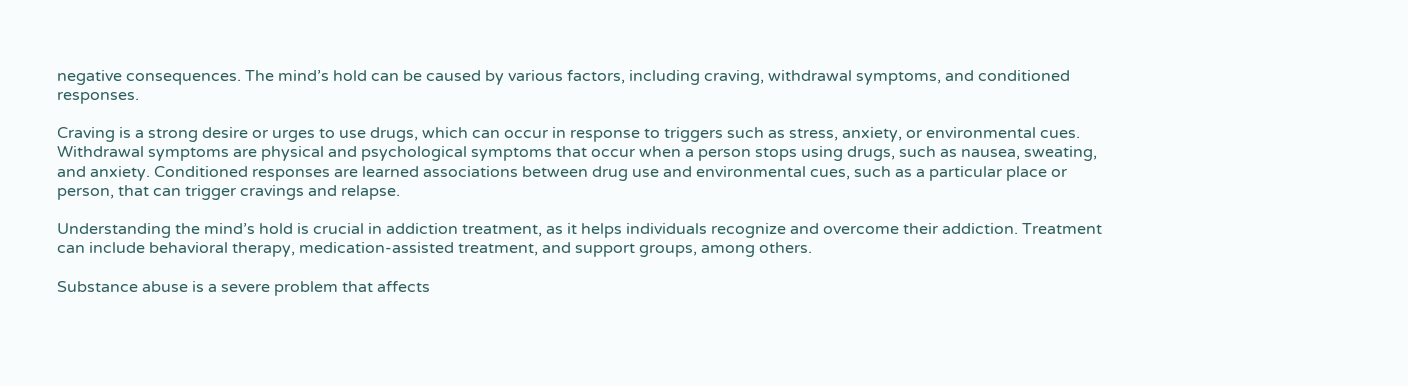negative consequences. The mind’s hold can be caused by various factors, including craving, withdrawal symptoms, and conditioned responses.

Craving is a strong desire or urges to use drugs, which can occur in response to triggers such as stress, anxiety, or environmental cues. Withdrawal symptoms are physical and psychological symptoms that occur when a person stops using drugs, such as nausea, sweating, and anxiety. Conditioned responses are learned associations between drug use and environmental cues, such as a particular place or person, that can trigger cravings and relapse.

Understanding the mind’s hold is crucial in addiction treatment, as it helps individuals recognize and overcome their addiction. Treatment can include behavioral therapy, medication-assisted treatment, and support groups, among others.

Substance abuse is a severe problem that affects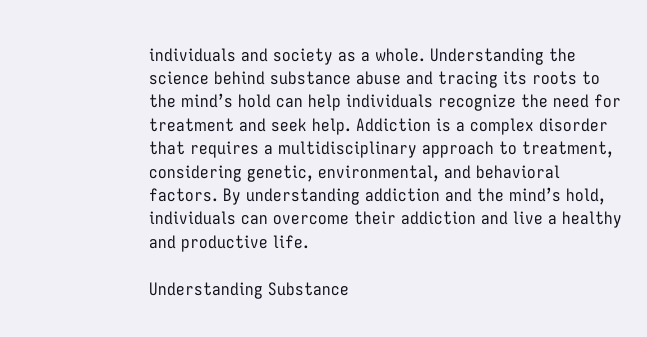individuals and society as a whole. Understanding the science behind substance abuse and tracing its roots to the mind’s hold can help individuals recognize the need for treatment and seek help. Addiction is a complex disorder that requires a multidisciplinary approach to treatment, considering genetic, environmental, and behavioral factors. By understanding addiction and the mind’s hold, individuals can overcome their addiction and live a healthy and productive life.

Understanding Substance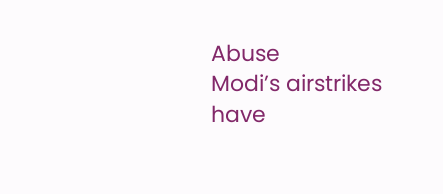Abuse
Modi’s airstrikes have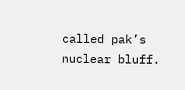called pak’s nuclear bluff.